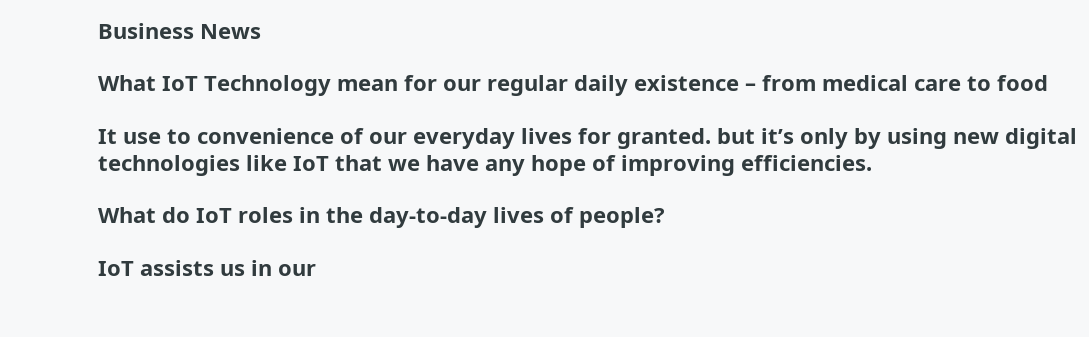Business News

What IoT Technology mean for our regular daily existence – from medical care to food

It use to convenience of our everyday lives for granted. but it’s only by using new digital technologies like IoT that we have any hope of improving efficiencies.

What do IoT roles in the day-to-day lives of people?

IoT assists us in our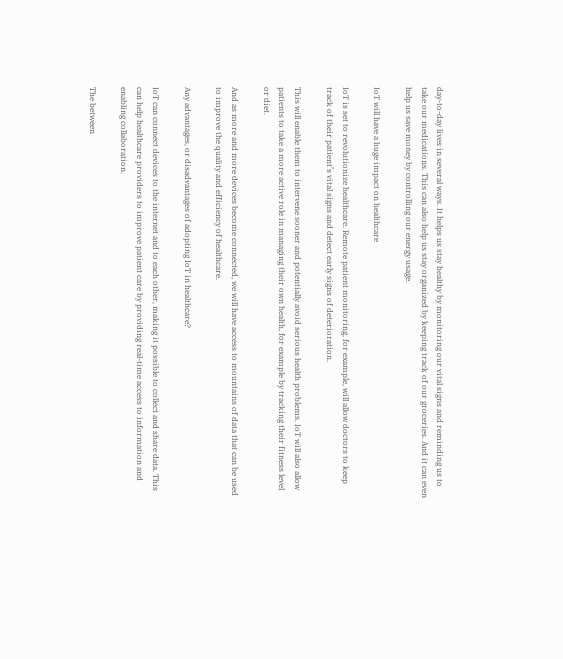day-to-day lives in several ways. It helps us stay healthy by monitoring our vital signs and reminding us to take our medications. This can also help us stay organized by keeping track of our groceries. And it can even help us save money by controlling our energy usage.

IoT will have a huge impact on healthcare

IoT is set to revolutionize healthcare. Remote patient monitoring, for example, will allow doctors to keep track of their patient’s vital signs and detect early signs of deterioration.

This will enable them to intervene sooner and potentially avoid serious health problems. IoT will also allow patients to take a more active role in managing their own health, for example by tracking their fitness level or diet.

And as more and more devices become connected, we will have access to mountains of data that can be used to improve the quality and efficiency of healthcare.

Any advantages, or disadvantages of adopting IoT in healthcare?

IoT can connect devices to the internet and to each other, making it possible to collect and share data. This can help healthcare providers to improve patient care by providing real-time access to information and enabling collaboration.

The between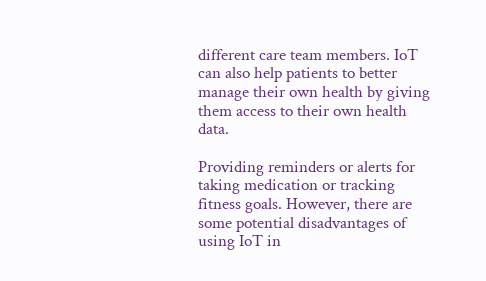different care team members. IoT can also help patients to better manage their own health by giving them access to their own health data.

Providing reminders or alerts for taking medication or tracking fitness goals. However, there are some potential disadvantages of using IoT in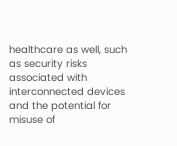healthcare as well, such as security risks associated with interconnected devices and the potential for misuse of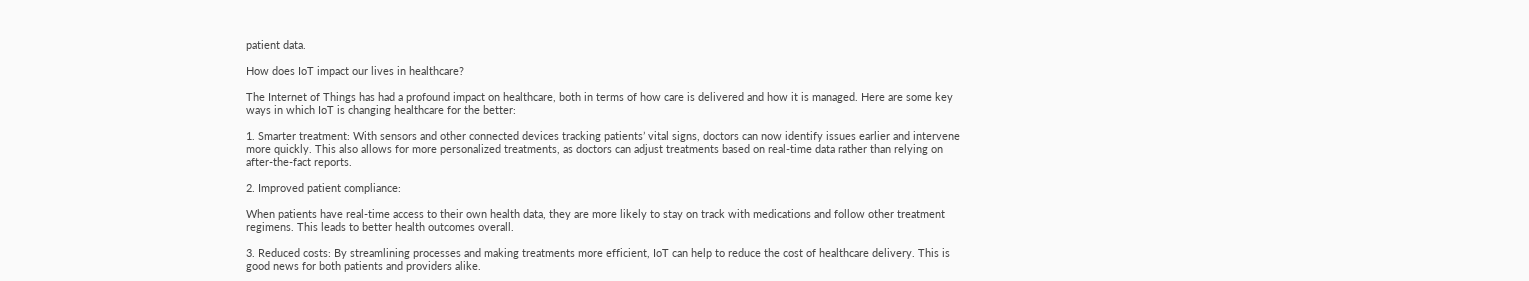patient data.

How does IoT impact our lives in healthcare?

The Internet of Things has had a profound impact on healthcare, both in terms of how care is delivered and how it is managed. Here are some key ways in which IoT is changing healthcare for the better:

1. Smarter treatment: With sensors and other connected devices tracking patients’ vital signs, doctors can now identify issues earlier and intervene more quickly. This also allows for more personalized treatments, as doctors can adjust treatments based on real-time data rather than relying on after-the-fact reports.

2. Improved patient compliance:

When patients have real-time access to their own health data, they are more likely to stay on track with medications and follow other treatment regimens. This leads to better health outcomes overall.

3. Reduced costs: By streamlining processes and making treatments more efficient, IoT can help to reduce the cost of healthcare delivery. This is good news for both patients and providers alike.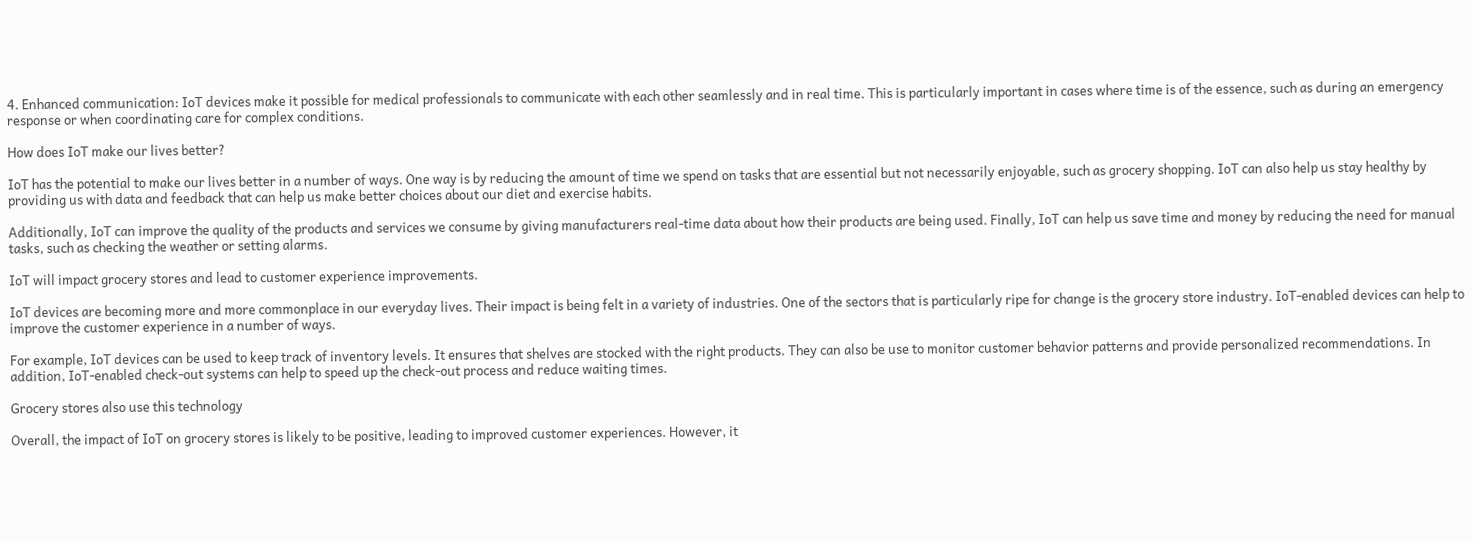4. Enhanced communication: IoT devices make it possible for medical professionals to communicate with each other seamlessly and in real time. This is particularly important in cases where time is of the essence, such as during an emergency response or when coordinating care for complex conditions.

How does IoT make our lives better?

IoT has the potential to make our lives better in a number of ways. One way is by reducing the amount of time we spend on tasks that are essential but not necessarily enjoyable, such as grocery shopping. IoT can also help us stay healthy by providing us with data and feedback that can help us make better choices about our diet and exercise habits.

Additionally, IoT can improve the quality of the products and services we consume by giving manufacturers real-time data about how their products are being used. Finally, IoT can help us save time and money by reducing the need for manual tasks, such as checking the weather or setting alarms.

IoT will impact grocery stores and lead to customer experience improvements.

IoT devices are becoming more and more commonplace in our everyday lives. Their impact is being felt in a variety of industries. One of the sectors that is particularly ripe for change is the grocery store industry. IoT-enabled devices can help to improve the customer experience in a number of ways.

For example, IoT devices can be used to keep track of inventory levels. It ensures that shelves are stocked with the right products. They can also be use to monitor customer behavior patterns and provide personalized recommendations. In addition, IoT-enabled check-out systems can help to speed up the check-out process and reduce waiting times.

Grocery stores also use this technology

Overall, the impact of IoT on grocery stores is likely to be positive, leading to improved customer experiences. However, it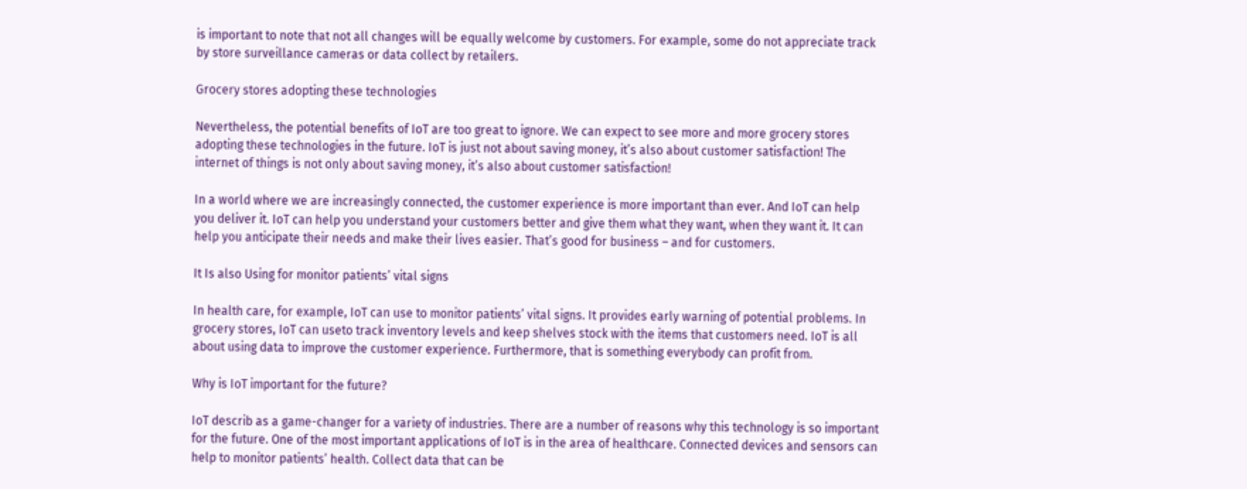is important to note that not all changes will be equally welcome by customers. For example, some do not appreciate track by store surveillance cameras or data collect by retailers.

Grocery stores adopting these technologies

Nevertheless, the potential benefits of IoT are too great to ignore. We can expect to see more and more grocery stores adopting these technologies in the future. IoT is just not about saving money, it’s also about customer satisfaction! The internet of things is not only about saving money, it’s also about customer satisfaction!

In a world where we are increasingly connected, the customer experience is more important than ever. And IoT can help you deliver it. IoT can help you understand your customers better and give them what they want, when they want it. It can help you anticipate their needs and make their lives easier. That’s good for business – and for customers.

It Is also Using for monitor patients’ vital signs

In health care, for example, IoT can use to monitor patients’ vital signs. It provides early warning of potential problems. In grocery stores, IoT can useto track inventory levels and keep shelves stock with the items that customers need. IoT is all about using data to improve the customer experience. Furthermore, that is something everybody can profit from.

Why is IoT important for the future?

IoT describ as a game-changer for a variety of industries. There are a number of reasons why this technology is so important for the future. One of the most important applications of IoT is in the area of healthcare. Connected devices and sensors can help to monitor patients’ health. Collect data that can be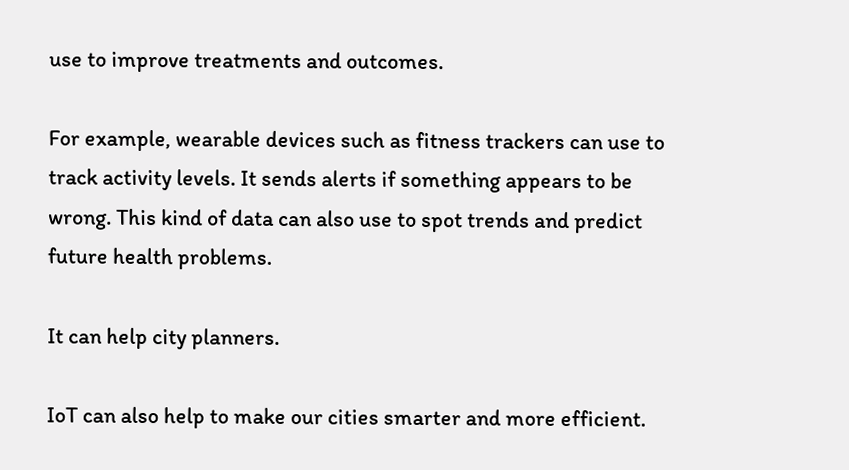use to improve treatments and outcomes.

For example, wearable devices such as fitness trackers can use to track activity levels. It sends alerts if something appears to be wrong. This kind of data can also use to spot trends and predict future health problems.

It can help city planners.

IoT can also help to make our cities smarter and more efficient.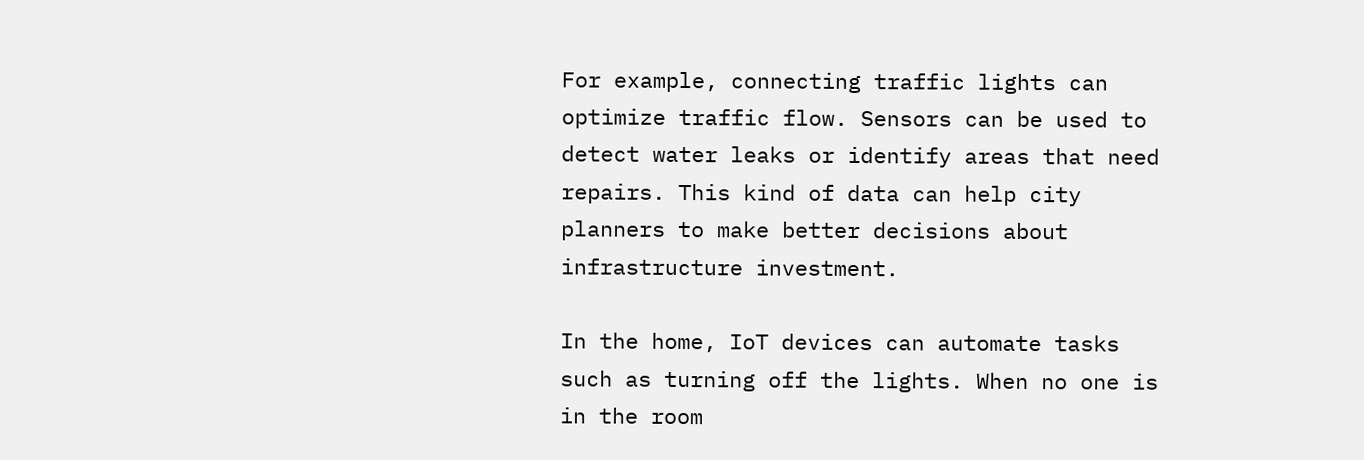For example, connecting traffic lights can optimize traffic flow. Sensors can be used to detect water leaks or identify areas that need repairs. This kind of data can help city planners to make better decisions about infrastructure investment.

In the home, IoT devices can automate tasks such as turning off the lights. When no one is in the room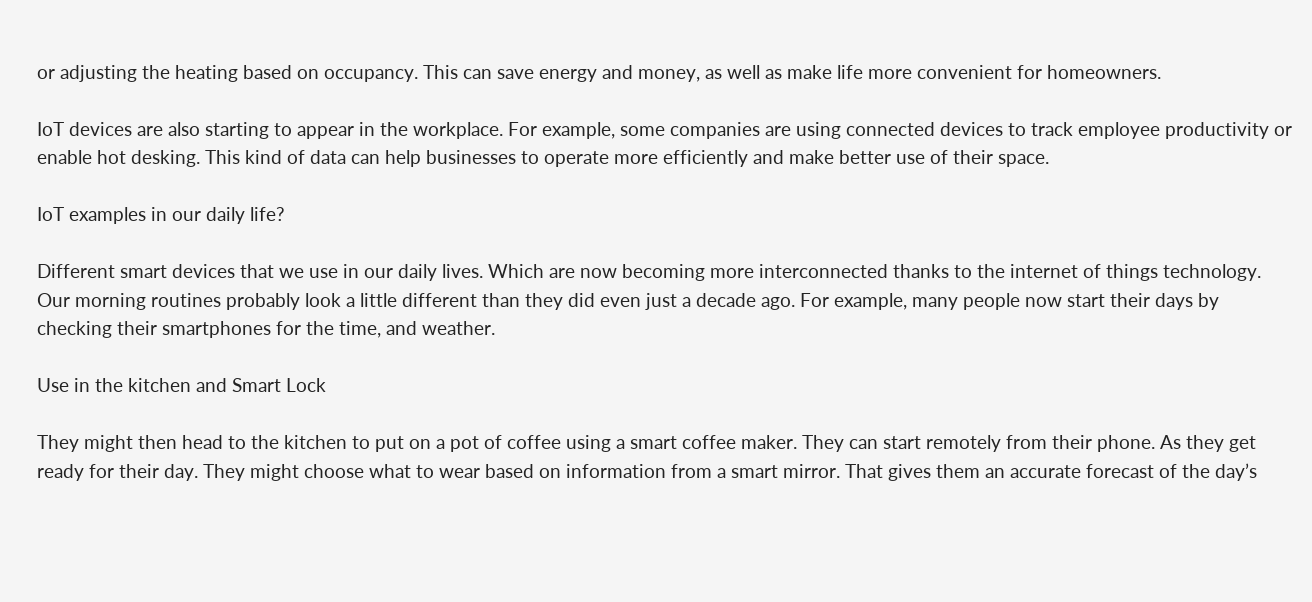or adjusting the heating based on occupancy. This can save energy and money, as well as make life more convenient for homeowners.

IoT devices are also starting to appear in the workplace. For example, some companies are using connected devices to track employee productivity or enable hot desking. This kind of data can help businesses to operate more efficiently and make better use of their space.

IoT examples in our daily life?

Different smart devices that we use in our daily lives. Which are now becoming more interconnected thanks to the internet of things technology. Our morning routines probably look a little different than they did even just a decade ago. For example, many people now start their days by checking their smartphones for the time, and weather.

Use in the kitchen and Smart Lock

They might then head to the kitchen to put on a pot of coffee using a smart coffee maker. They can start remotely from their phone. As they get ready for their day. They might choose what to wear based on information from a smart mirror. That gives them an accurate forecast of the day’s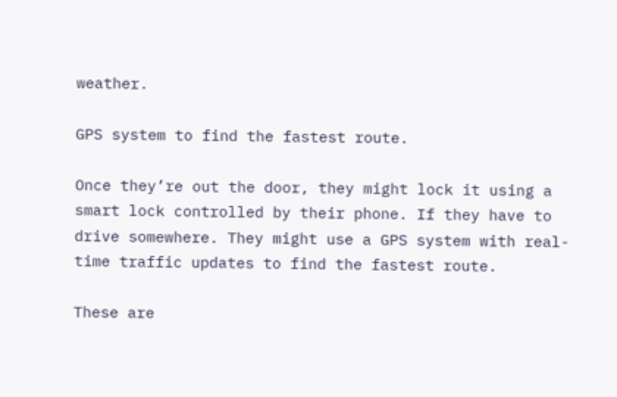weather.

GPS system to find the fastest route.

Once they’re out the door, they might lock it using a smart lock controlled by their phone. If they have to drive somewhere. They might use a GPS system with real-time traffic updates to find the fastest route.

These are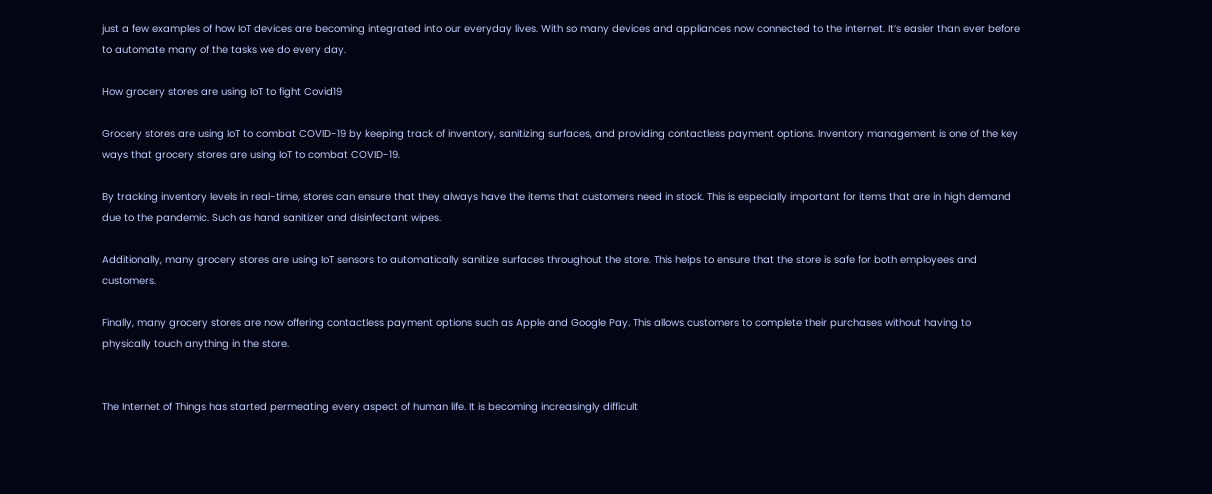just a few examples of how IoT devices are becoming integrated into our everyday lives. With so many devices and appliances now connected to the internet. It’s easier than ever before to automate many of the tasks we do every day.

How grocery stores are using IoT to fight Covid19

Grocery stores are using IoT to combat COVID-19 by keeping track of inventory, sanitizing surfaces, and providing contactless payment options. Inventory management is one of the key ways that grocery stores are using IoT to combat COVID-19.

By tracking inventory levels in real-time, stores can ensure that they always have the items that customers need in stock. This is especially important for items that are in high demand due to the pandemic. Such as hand sanitizer and disinfectant wipes.

Additionally, many grocery stores are using IoT sensors to automatically sanitize surfaces throughout the store. This helps to ensure that the store is safe for both employees and customers.

Finally, many grocery stores are now offering contactless payment options such as Apple and Google Pay. This allows customers to complete their purchases without having to physically touch anything in the store.


The Internet of Things has started permeating every aspect of human life. It is becoming increasingly difficult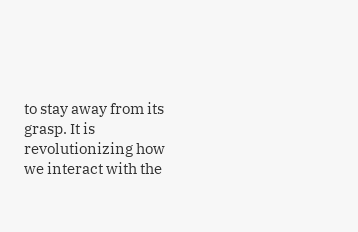to stay away from its grasp. It is revolutionizing how we interact with the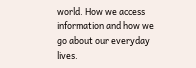world. How we access information and how we go about our everyday lives.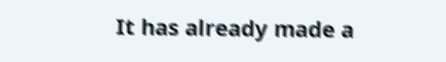It has already made a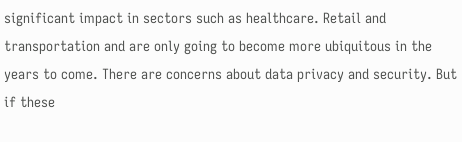significant impact in sectors such as healthcare. Retail and transportation and are only going to become more ubiquitous in the years to come. There are concerns about data privacy and security. But if these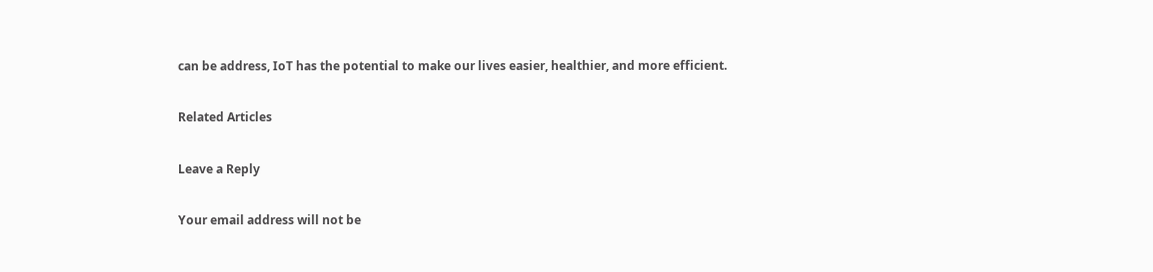can be address, IoT has the potential to make our lives easier, healthier, and more efficient.

Related Articles

Leave a Reply

Your email address will not be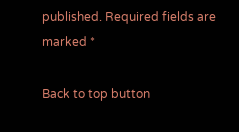published. Required fields are marked *

Back to top button